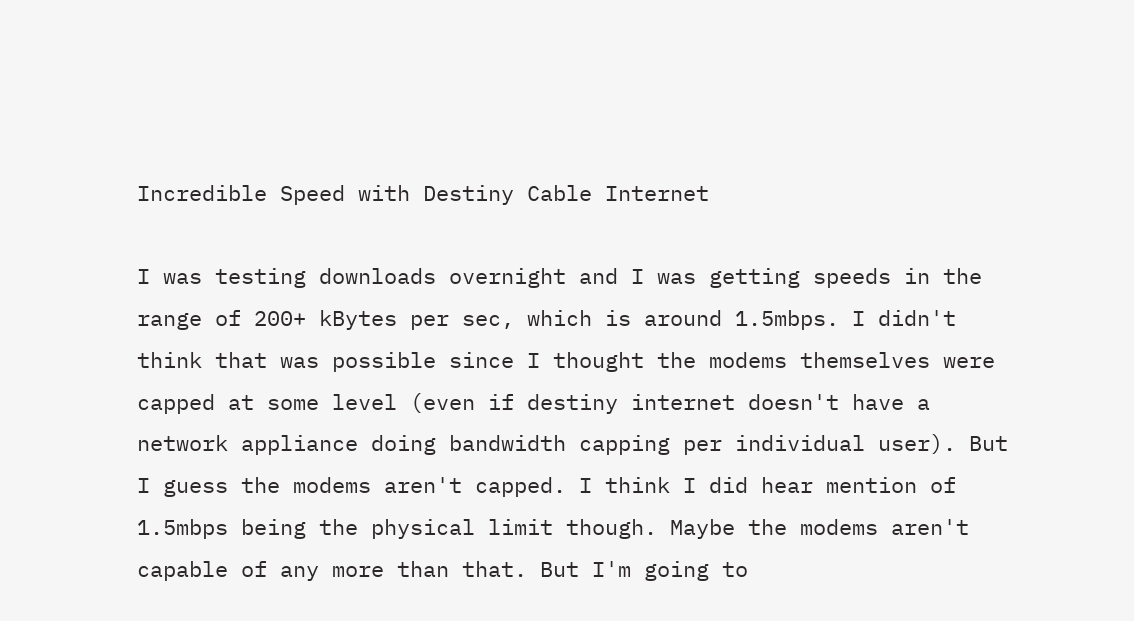Incredible Speed with Destiny Cable Internet

I was testing downloads overnight and I was getting speeds in the range of 200+ kBytes per sec, which is around 1.5mbps. I didn't think that was possible since I thought the modems themselves were capped at some level (even if destiny internet doesn't have a network appliance doing bandwidth capping per individual user). But I guess the modems aren't capped. I think I did hear mention of 1.5mbps being the physical limit though. Maybe the modems aren't capable of any more than that. But I'm going to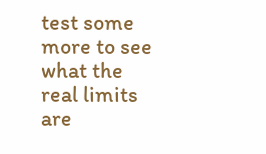test some more to see what the real limits are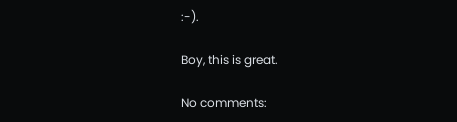:-).

Boy, this is great.

No comments: